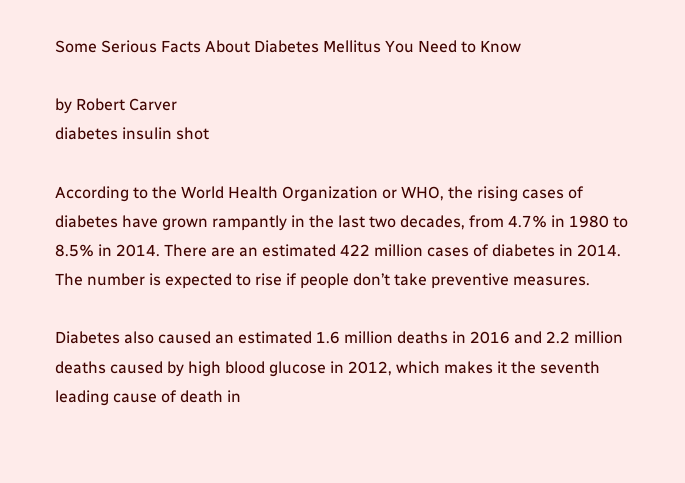Some Serious Facts About Diabetes Mellitus You Need to Know

by Robert Carver
diabetes insulin shot

According to the World Health Organization or WHO, the rising cases of diabetes have grown rampantly in the last two decades, from 4.7% in 1980 to 8.5% in 2014. There are an estimated 422 million cases of diabetes in 2014. The number is expected to rise if people don’t take preventive measures.

Diabetes also caused an estimated 1.6 million deaths in 2016 and 2.2 million deaths caused by high blood glucose in 2012, which makes it the seventh leading cause of death in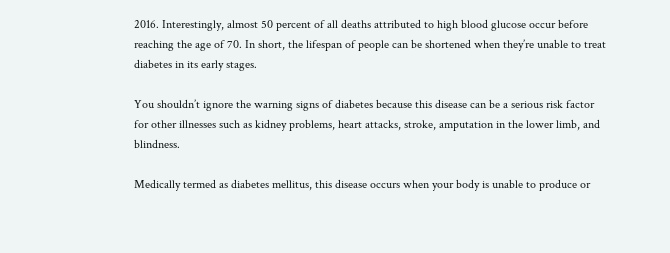2016. Interestingly, almost 50 percent of all deaths attributed to high blood glucose occur before reaching the age of 70. In short, the lifespan of people can be shortened when they’re unable to treat diabetes in its early stages.

You shouldn’t ignore the warning signs of diabetes because this disease can be a serious risk factor for other illnesses such as kidney problems, heart attacks, stroke, amputation in the lower limb, and blindness.

Medically termed as diabetes mellitus, this disease occurs when your body is unable to produce or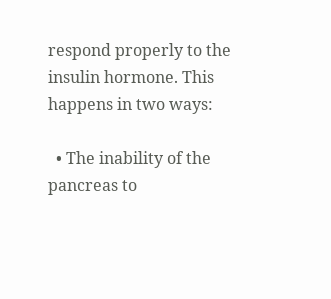respond properly to the insulin hormone. This happens in two ways:

  • The inability of the pancreas to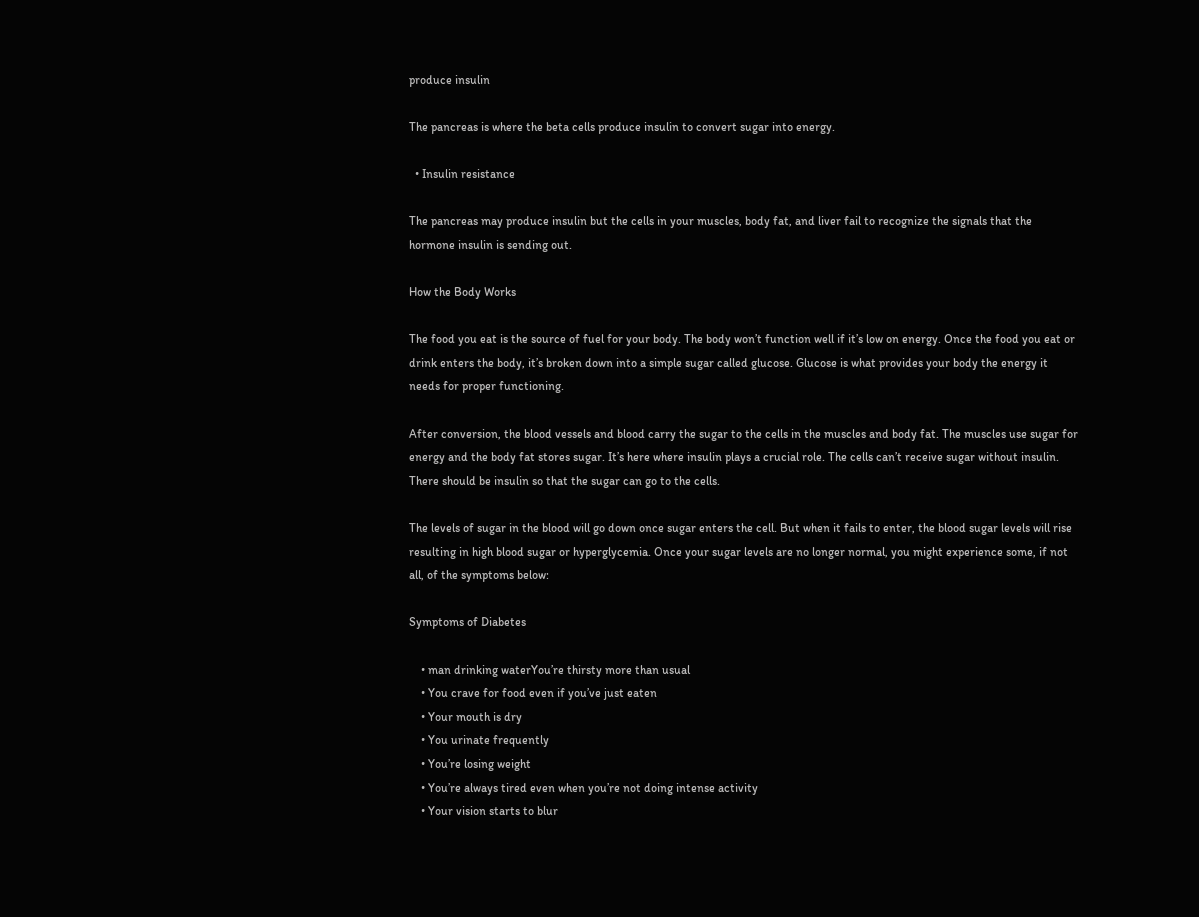produce insulin

The pancreas is where the beta cells produce insulin to convert sugar into energy.

  • Insulin resistance

The pancreas may produce insulin but the cells in your muscles, body fat, and liver fail to recognize the signals that the hormone insulin is sending out.

How the Body Works

The food you eat is the source of fuel for your body. The body won’t function well if it’s low on energy. Once the food you eat or drink enters the body, it’s broken down into a simple sugar called glucose. Glucose is what provides your body the energy it needs for proper functioning.

After conversion, the blood vessels and blood carry the sugar to the cells in the muscles and body fat. The muscles use sugar for energy and the body fat stores sugar. It’s here where insulin plays a crucial role. The cells can’t receive sugar without insulin. There should be insulin so that the sugar can go to the cells.

The levels of sugar in the blood will go down once sugar enters the cell. But when it fails to enter, the blood sugar levels will rise resulting in high blood sugar or hyperglycemia. Once your sugar levels are no longer normal, you might experience some, if not all, of the symptoms below:

Symptoms of Diabetes

    • man drinking waterYou’re thirsty more than usual
    • You crave for food even if you’ve just eaten
    • Your mouth is dry
    • You urinate frequently
    • You’re losing weight
    • You’re always tired even when you’re not doing intense activity
    • Your vision starts to blur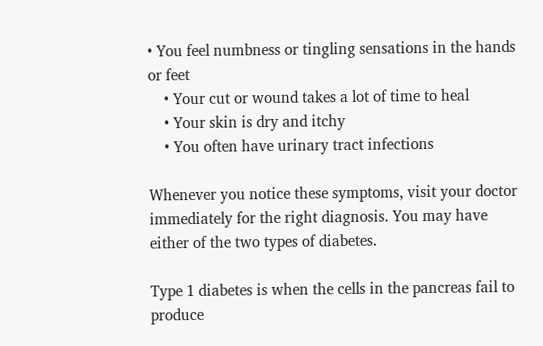• You feel numbness or tingling sensations in the hands or feet
    • Your cut or wound takes a lot of time to heal
    • Your skin is dry and itchy
    • You often have urinary tract infections

Whenever you notice these symptoms, visit your doctor immediately for the right diagnosis. You may have either of the two types of diabetes.

Type 1 diabetes is when the cells in the pancreas fail to produce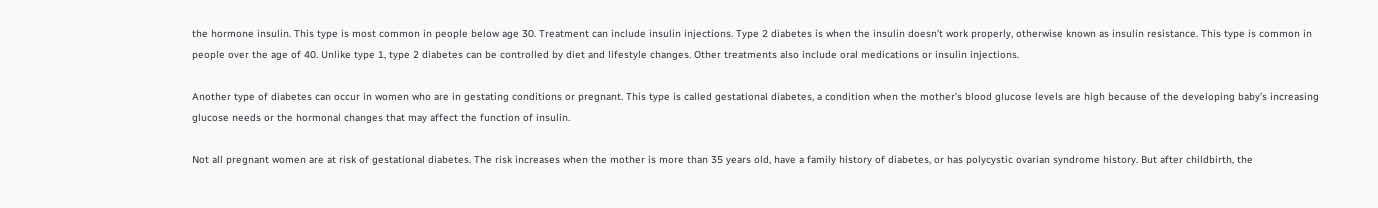the hormone insulin. This type is most common in people below age 30. Treatment can include insulin injections. Type 2 diabetes is when the insulin doesn’t work properly, otherwise known as insulin resistance. This type is common in people over the age of 40. Unlike type 1, type 2 diabetes can be controlled by diet and lifestyle changes. Other treatments also include oral medications or insulin injections.

Another type of diabetes can occur in women who are in gestating conditions or pregnant. This type is called gestational diabetes, a condition when the mother’s blood glucose levels are high because of the developing baby’s increasing glucose needs or the hormonal changes that may affect the function of insulin.

Not all pregnant women are at risk of gestational diabetes. The risk increases when the mother is more than 35 years old, have a family history of diabetes, or has polycystic ovarian syndrome history. But after childbirth, the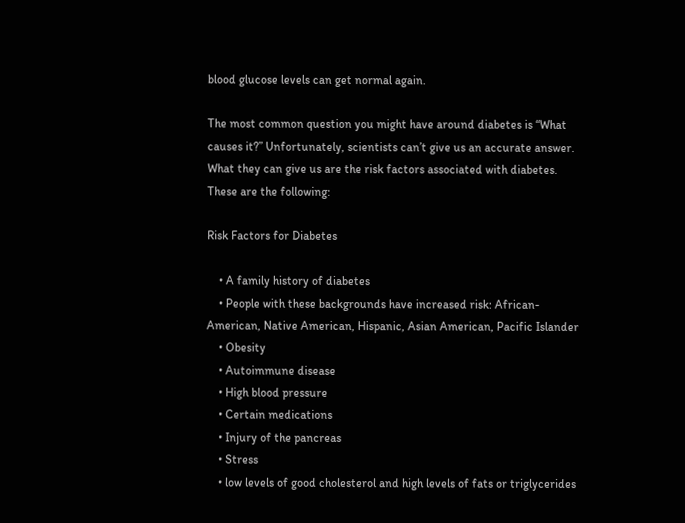blood glucose levels can get normal again.

The most common question you might have around diabetes is “What causes it?” Unfortunately, scientists can’t give us an accurate answer. What they can give us are the risk factors associated with diabetes. These are the following:

Risk Factors for Diabetes

    • A family history of diabetes
    • People with these backgrounds have increased risk: African-American, Native American, Hispanic, Asian American, Pacific Islander
    • Obesity
    • Autoimmune disease
    • High blood pressure
    • Certain medications
    • Injury of the pancreas
    • Stress
    • low levels of good cholesterol and high levels of fats or triglycerides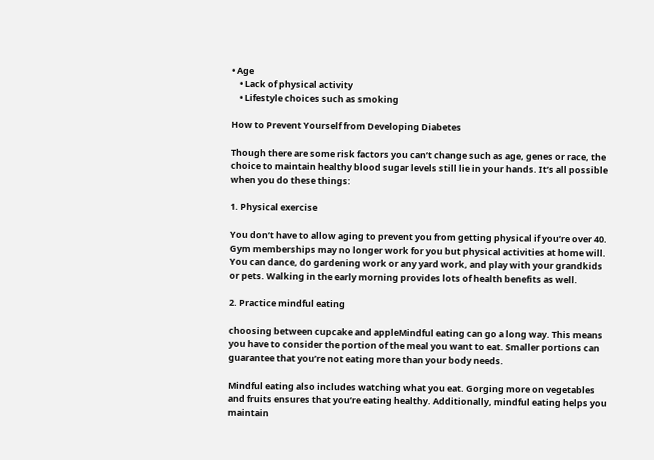• Age
    • Lack of physical activity
    • Lifestyle choices such as smoking

How to Prevent Yourself from Developing Diabetes

Though there are some risk factors you can’t change such as age, genes or race, the choice to maintain healthy blood sugar levels still lie in your hands. It’s all possible when you do these things:

1. Physical exercise

You don’t have to allow aging to prevent you from getting physical if you’re over 40. Gym memberships may no longer work for you but physical activities at home will. You can dance, do gardening work or any yard work, and play with your grandkids or pets. Walking in the early morning provides lots of health benefits as well.

2. Practice mindful eating

choosing between cupcake and appleMindful eating can go a long way. This means you have to consider the portion of the meal you want to eat. Smaller portions can guarantee that you’re not eating more than your body needs.

Mindful eating also includes watching what you eat. Gorging more on vegetables and fruits ensures that you’re eating healthy. Additionally, mindful eating helps you maintain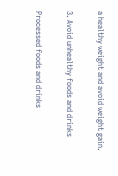a healthy weight and avoid weight gain.

3. Avoid unhealthy foods and drinks

Processed foods and drinks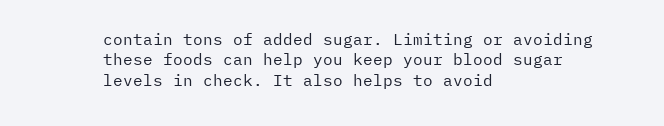contain tons of added sugar. Limiting or avoiding these foods can help you keep your blood sugar levels in check. It also helps to avoid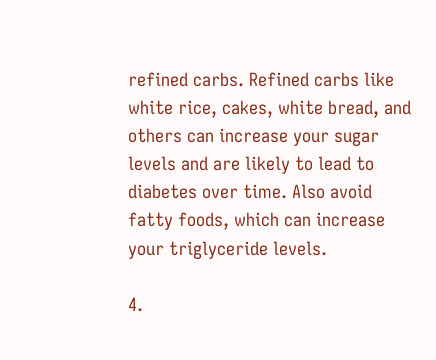refined carbs. Refined carbs like white rice, cakes, white bread, and others can increase your sugar levels and are likely to lead to diabetes over time. Also avoid fatty foods, which can increase your triglyceride levels.

4.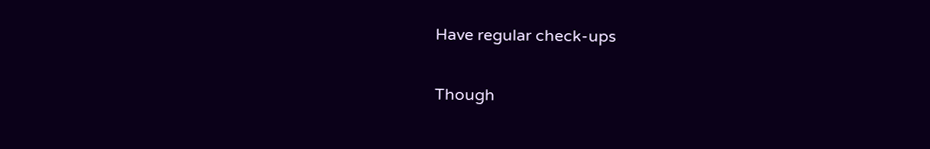Have regular check-ups

Though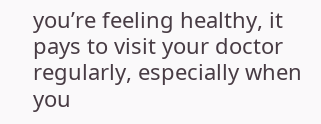you’re feeling healthy, it pays to visit your doctor regularly, especially when you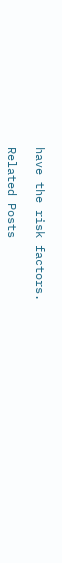have the risk factors.

Related Posts